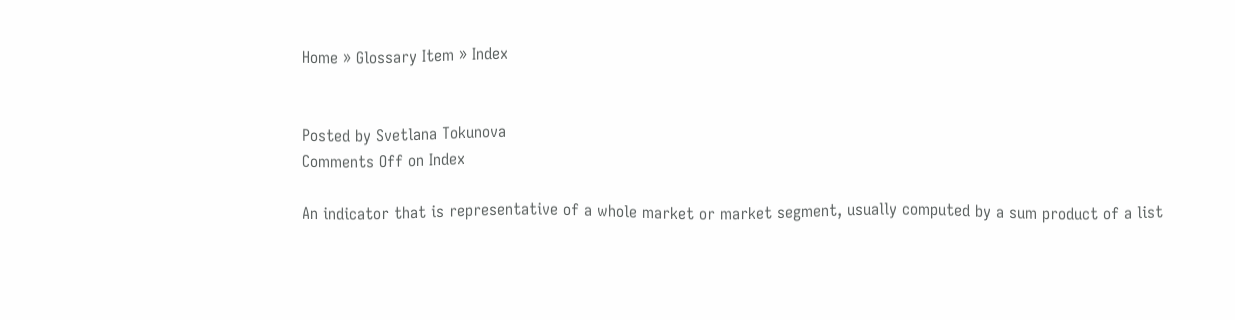Home » Glossary Item » Index


Posted by Svetlana Tokunova
Comments Off on Index

An indicator that is representative of a whole market or market segment, usually computed by a sum product of a list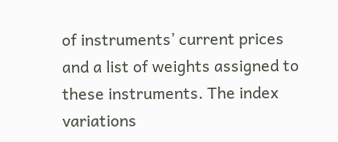of instruments’ current prices and a list of weights assigned to these instruments. The index variations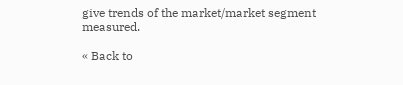give trends of the market/market segment measured.

« Back to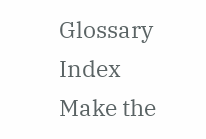Glossary Index
Make the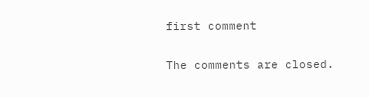first comment

The comments are closed.